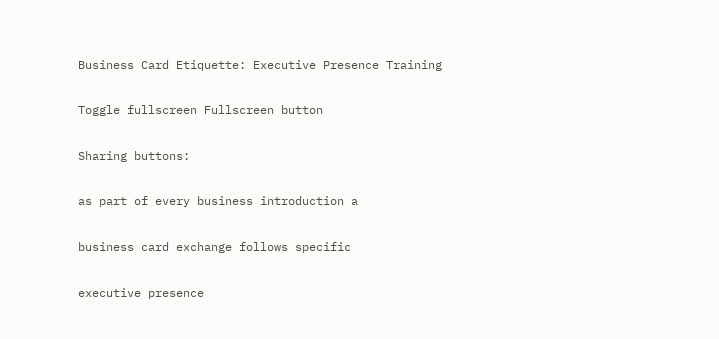Business Card Etiquette: Executive Presence Training

Toggle fullscreen Fullscreen button

Sharing buttons:

as part of every business introduction a

business card exchange follows specific

executive presence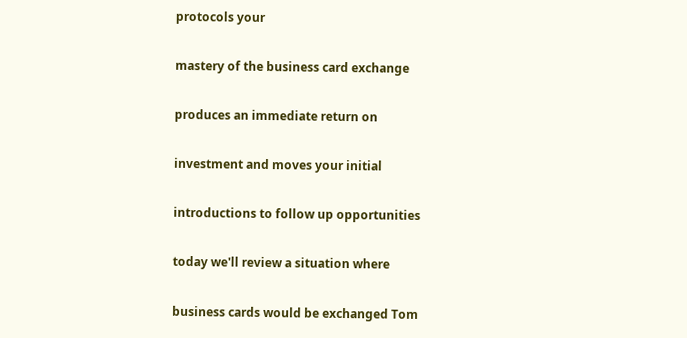protocols your

mastery of the business card exchange

produces an immediate return on

investment and moves your initial

introductions to follow up opportunities

today we'll review a situation where

business cards would be exchanged Tom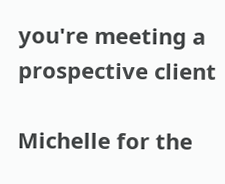you're meeting a prospective client

Michelle for the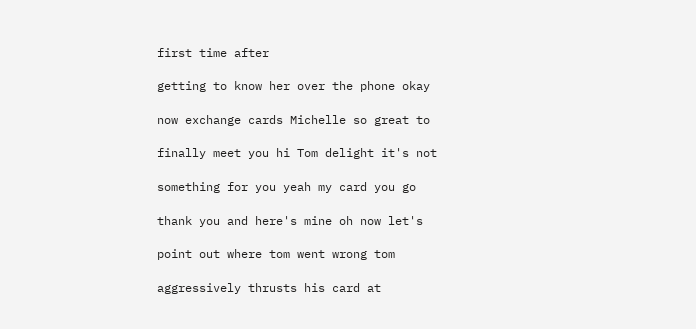first time after

getting to know her over the phone okay

now exchange cards Michelle so great to

finally meet you hi Tom delight it's not

something for you yeah my card you go

thank you and here's mine oh now let's

point out where tom went wrong tom

aggressively thrusts his card at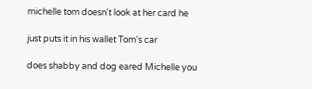michelle tom doesn't look at her card he

just puts it in his wallet Tom's car

does shabby and dog eared Michelle you